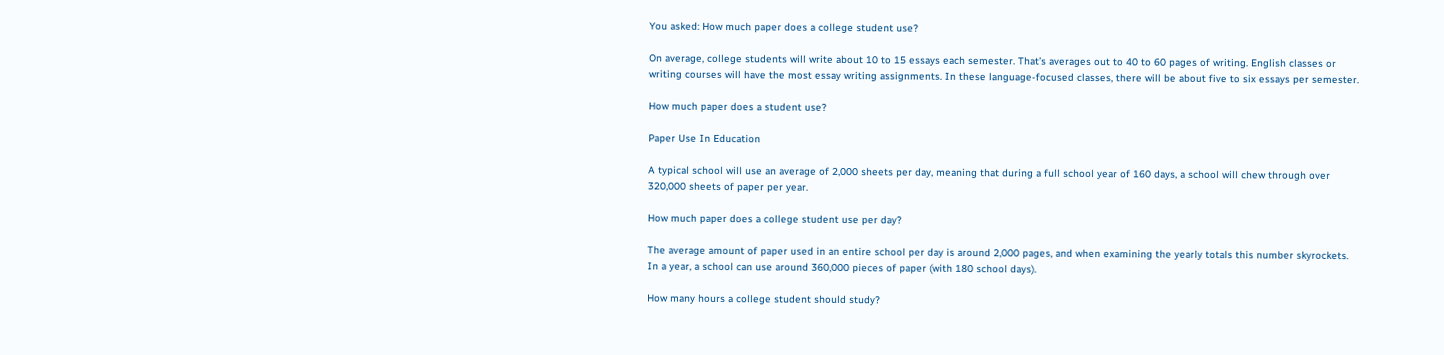You asked: How much paper does a college student use?

On average, college students will write about 10 to 15 essays each semester. That’s averages out to 40 to 60 pages of writing. English classes or writing courses will have the most essay writing assignments. In these language-focused classes, there will be about five to six essays per semester.

How much paper does a student use?

Paper Use In Education

A typical school will use an average of 2,000 sheets per day, meaning that during a full school year of 160 days, a school will chew through over 320,000 sheets of paper per year.

How much paper does a college student use per day?

The average amount of paper used in an entire school per day is around 2,000 pages, and when examining the yearly totals this number skyrockets. In a year, a school can use around 360,000 pieces of paper (with 180 school days).

How many hours a college student should study?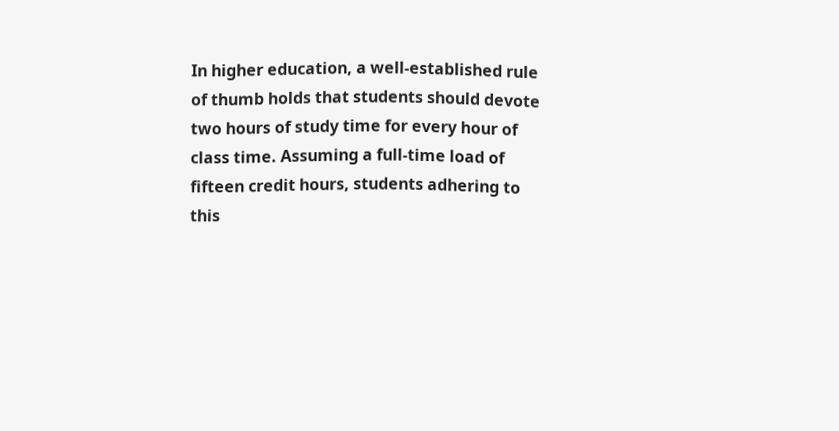In higher education, a well-established rule of thumb holds that students should devote two hours of study time for every hour of class time. Assuming a full-time load of fifteen credit hours, students adhering to this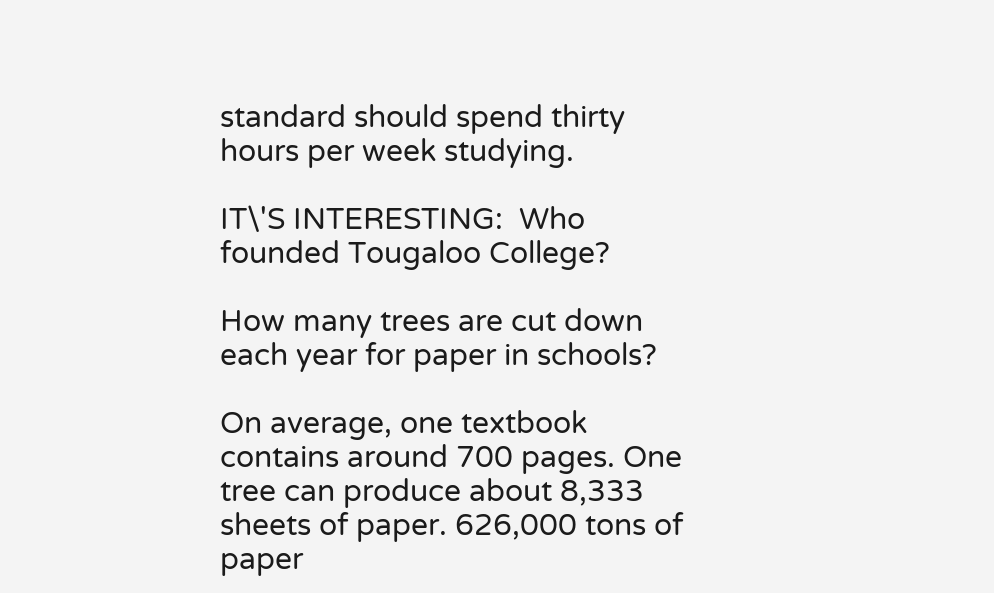standard should spend thirty hours per week studying.

IT\'S INTERESTING:  Who founded Tougaloo College?

How many trees are cut down each year for paper in schools?

On average, one textbook contains around 700 pages. One tree can produce about 8,333 sheets of paper. 626,000 tons of paper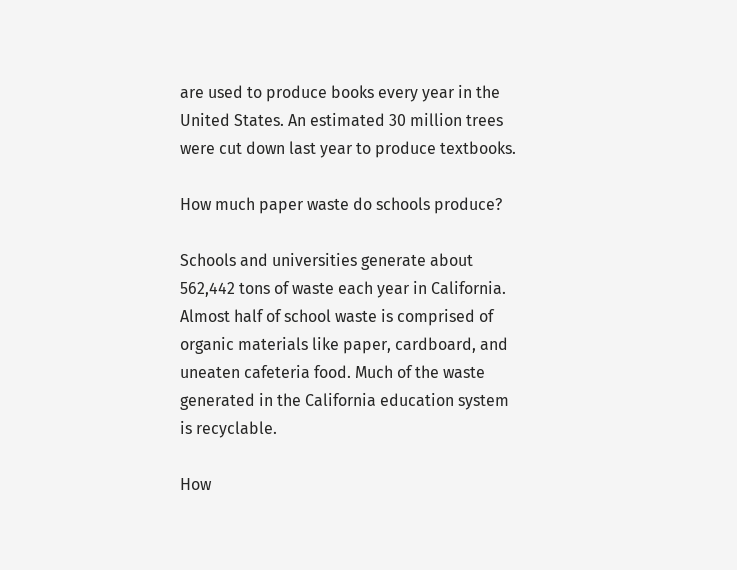are used to produce books every year in the United States. An estimated 30 million trees were cut down last year to produce textbooks.

How much paper waste do schools produce?

Schools and universities generate about 562,442 tons of waste each year in California. Almost half of school waste is comprised of organic materials like paper, cardboard, and uneaten cafeteria food. Much of the waste generated in the California education system is recyclable.

How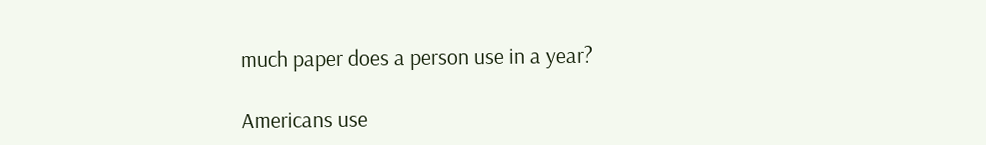much paper does a person use in a year?

Americans use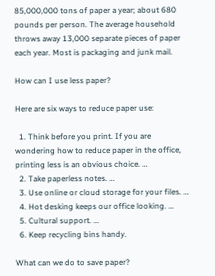85,000,000 tons of paper a year; about 680 pounds per person. The average household throws away 13,000 separate pieces of paper each year. Most is packaging and junk mail.

How can I use less paper?

Here are six ways to reduce paper use:

  1. Think before you print. If you are wondering how to reduce paper in the office, printing less is an obvious choice. …
  2. Take paperless notes. …
  3. Use online or cloud storage for your files. …
  4. Hot desking keeps our office looking. …
  5. Cultural support. …
  6. Keep recycling bins handy.

What can we do to save paper?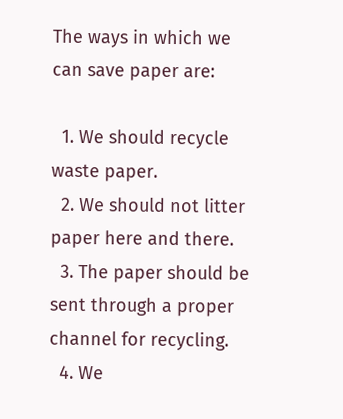The ways in which we can save paper are:

  1. We should recycle waste paper.
  2. We should not litter paper here and there.
  3. The paper should be sent through a proper channel for recycling.
  4. We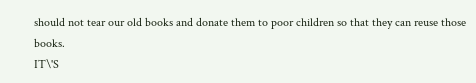should not tear our old books and donate them to poor children so that they can reuse those books.
IT\'S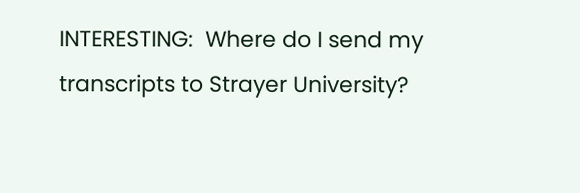INTERESTING:  Where do I send my transcripts to Strayer University?